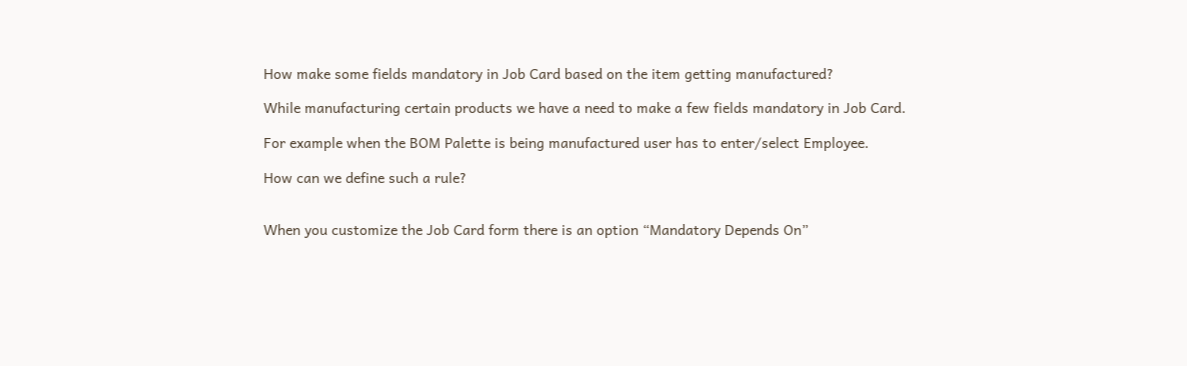How make some fields mandatory in Job Card based on the item getting manufactured?

While manufacturing certain products we have a need to make a few fields mandatory in Job Card.

For example when the BOM Palette is being manufactured user has to enter/select Employee.

How can we define such a rule?


When you customize the Job Card form there is an option “Mandatory Depends On”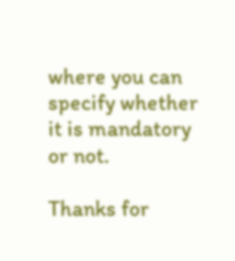where you can specify whether it is mandatory or not.

Thanks for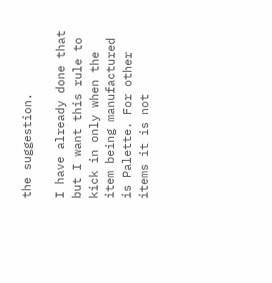the suggestion.

I have already done that but I want this rule to kick in only when the item being manufactured is Palette. For other items it is not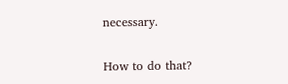necessary.

How to do that?